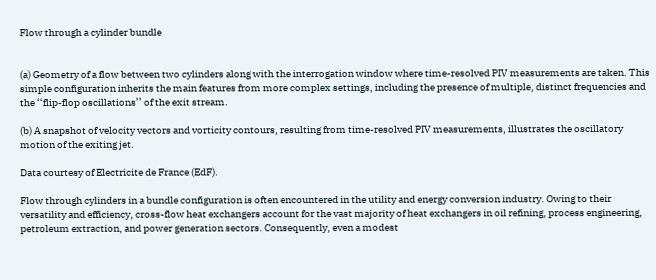Flow through a cylinder bundle


(a) Geometry of a flow between two cylinders along with the interrogation window where time-resolved PIV measurements are taken. This simple configuration inherits the main features from more complex settings, including the presence of multiple, distinct frequencies and the ‘‘flip-flop oscillations’’ of the exit stream.

(b) A snapshot of velocity vectors and vorticity contours, resulting from time-resolved PIV measurements, illustrates the oscillatory motion of the exiting jet.

Data courtesy of Electricite de France (EdF).

Flow through cylinders in a bundle configuration is often encountered in the utility and energy conversion industry. Owing to their versatility and efficiency, cross-flow heat exchangers account for the vast majority of heat exchangers in oil refining, process engineering, petroleum extraction, and power generation sectors. Consequently, even a modest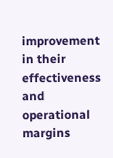improvement in their effectiveness and operational margins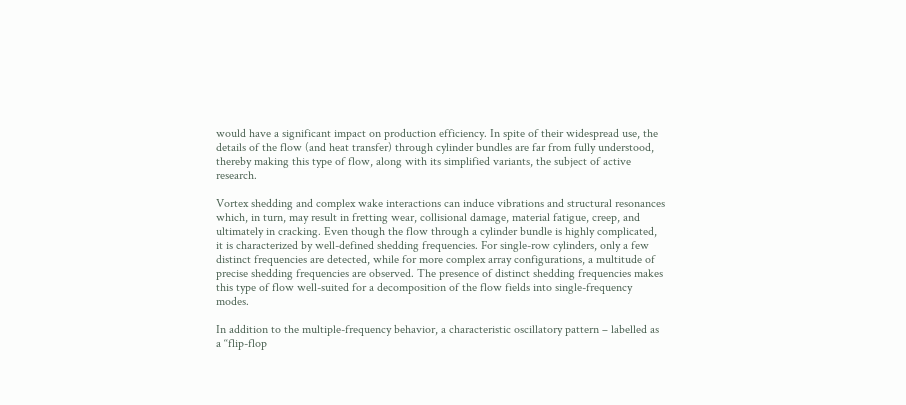would have a significant impact on production efficiency. In spite of their widespread use, the details of the flow (and heat transfer) through cylinder bundles are far from fully understood, thereby making this type of flow, along with its simplified variants, the subject of active research.

Vortex shedding and complex wake interactions can induce vibrations and structural resonances which, in turn, may result in fretting wear, collisional damage, material fatigue, creep, and ultimately in cracking. Even though the flow through a cylinder bundle is highly complicated, it is characterized by well-defined shedding frequencies. For single-row cylinders, only a few distinct frequencies are detected, while for more complex array configurations, a multitude of precise shedding frequencies are observed. The presence of distinct shedding frequencies makes this type of flow well-suited for a decomposition of the flow fields into single-frequency modes.

In addition to the multiple-frequency behavior, a characteristic oscillatory pattern – labelled as a ‘‘flip-flop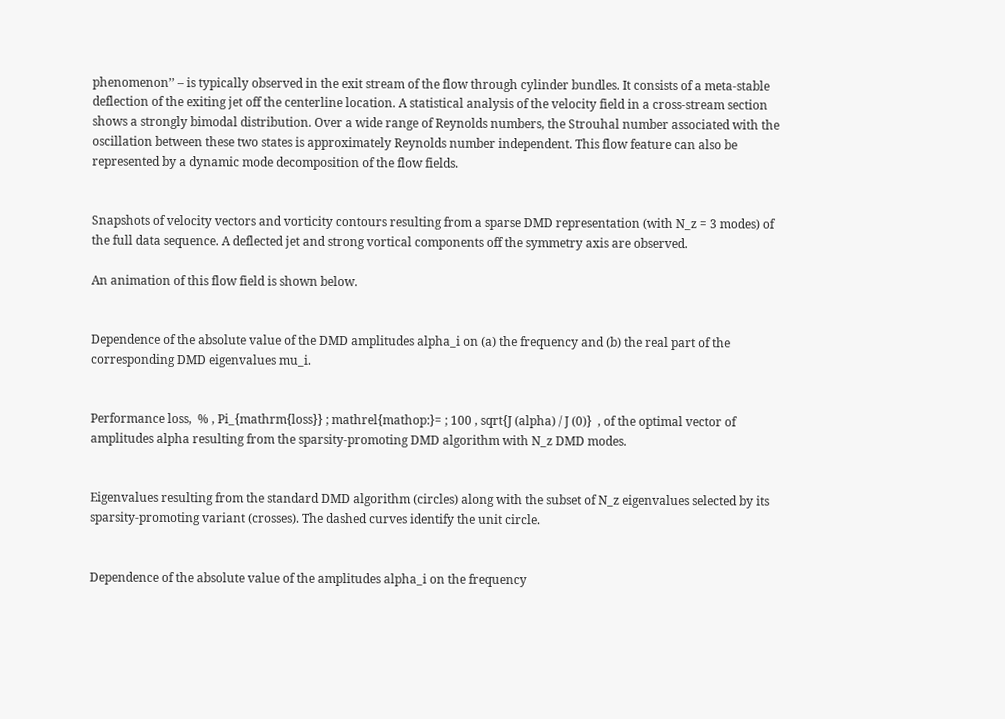phenomenon’’ – is typically observed in the exit stream of the flow through cylinder bundles. It consists of a meta-stable deflection of the exiting jet off the centerline location. A statistical analysis of the velocity field in a cross-stream section shows a strongly bimodal distribution. Over a wide range of Reynolds numbers, the Strouhal number associated with the oscillation between these two states is approximately Reynolds number independent. This flow feature can also be represented by a dynamic mode decomposition of the flow fields.


Snapshots of velocity vectors and vorticity contours resulting from a sparse DMD representation (with N_z = 3 modes) of the full data sequence. A deflected jet and strong vortical components off the symmetry axis are observed.

An animation of this flow field is shown below.


Dependence of the absolute value of the DMD amplitudes alpha_i on (a) the frequency and (b) the real part of the corresponding DMD eigenvalues mu_i.


Performance loss,  % , Pi_{mathrm{loss}} ; mathrel{mathop:}= ; 100 , sqrt{J (alpha) / J (0)}  , of the optimal vector of amplitudes alpha resulting from the sparsity-promoting DMD algorithm with N_z DMD modes.


Eigenvalues resulting from the standard DMD algorithm (circles) along with the subset of N_z eigenvalues selected by its sparsity-promoting variant (crosses). The dashed curves identify the unit circle.


Dependence of the absolute value of the amplitudes alpha_i on the frequency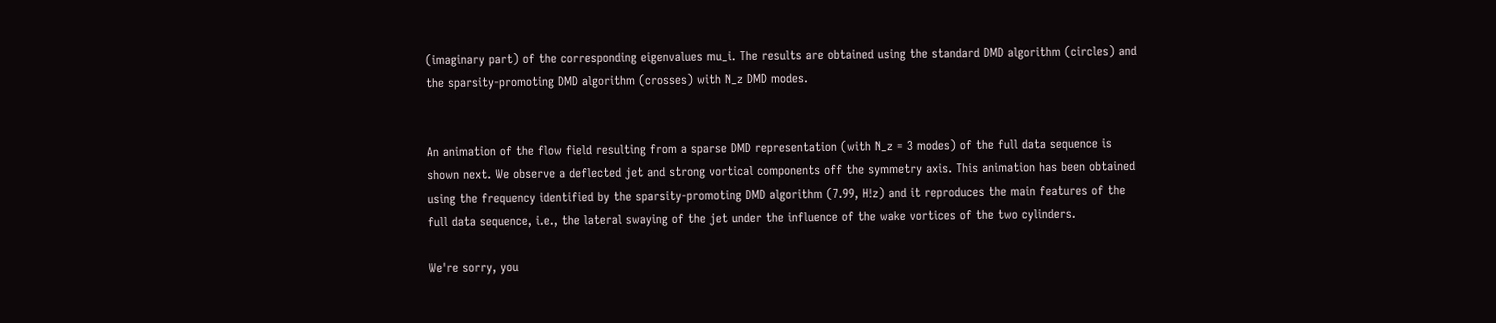(imaginary part) of the corresponding eigenvalues mu_i. The results are obtained using the standard DMD algorithm (circles) and the sparsity-promoting DMD algorithm (crosses) with N_z DMD modes.


An animation of the flow field resulting from a sparse DMD representation (with N_z = 3 modes) of the full data sequence is shown next. We observe a deflected jet and strong vortical components off the symmetry axis. This animation has been obtained using the frequency identified by the sparsity-promoting DMD algorithm (7.99, H!z) and it reproduces the main features of the full data sequence, i.e., the lateral swaying of the jet under the influence of the wake vortices of the two cylinders.

We're sorry, you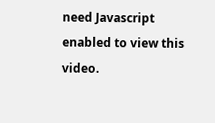need Javascript enabled to view this video.